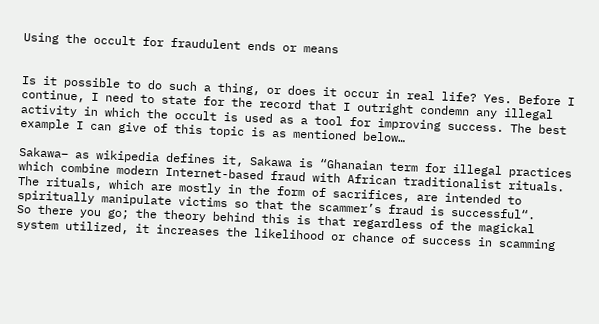Using the occult for fraudulent ends or means


Is it possible to do such a thing, or does it occur in real life? Yes. Before I continue, I need to state for the record that I outright condemn any illegal activity in which the occult is used as a tool for improving success. The best example I can give of this topic is as mentioned below…

Sakawa– as wikipedia defines it, Sakawa is “Ghanaian term for illegal practices which combine modern Internet-based fraud with African traditionalist rituals. The rituals, which are mostly in the form of sacrifices, are intended to spiritually manipulate victims so that the scammer’s fraud is successful“.
So there you go; the theory behind this is that regardless of the magickal system utilized, it increases the likelihood or chance of success in scamming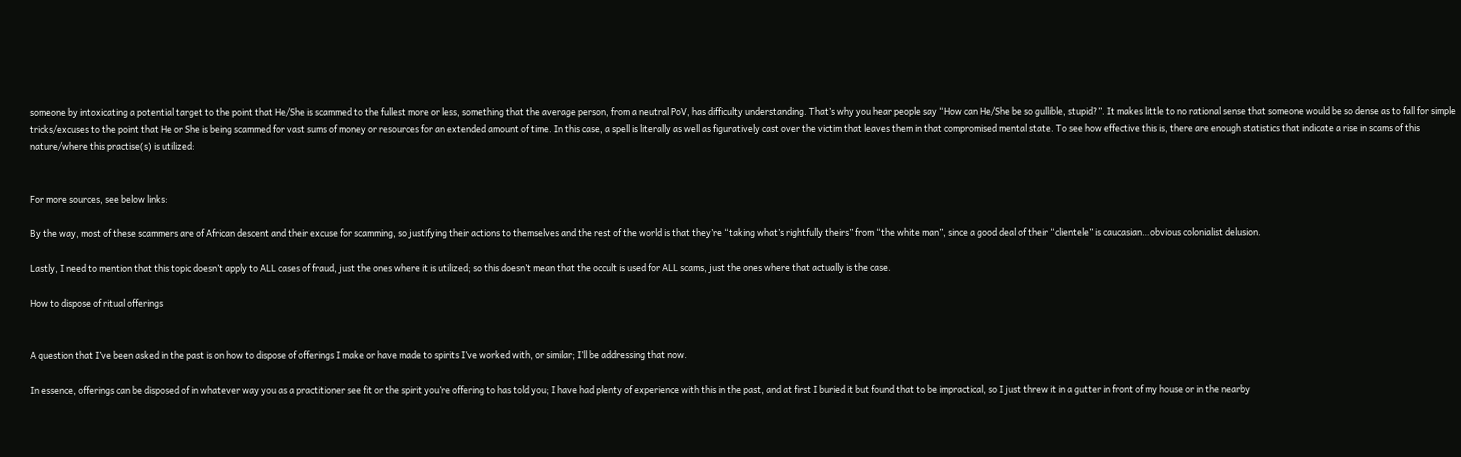someone by intoxicating a potential target to the point that He/She is scammed to the fullest more or less, something that the average person, from a neutral PoV, has difficulty understanding. That’s why you hear people say “How can He/She be so gullible, stupid?”. It makes little to no rational sense that someone would be so dense as to fall for simple tricks/excuses to the point that He or She is being scammed for vast sums of money or resources for an extended amount of time. In this case, a spell is literally as well as figuratively cast over the victim that leaves them in that compromised mental state. To see how effective this is, there are enough statistics that indicate a rise in scams of this nature/where this practise(s) is utilized:


For more sources, see below links:

By the way, most of these scammers are of African descent and their excuse for scamming, so justifying their actions to themselves and the rest of the world is that they’re “taking what’s rightfully theirs” from “the white man”, since a good deal of their “clientele” is caucasian…obvious colonialist delusion.

Lastly, I need to mention that this topic doesn’t apply to ALL cases of fraud, just the ones where it is utilized; so this doesn’t mean that the occult is used for ALL scams, just the ones where that actually is the case.

How to dispose of ritual offerings


A question that I’ve been asked in the past is on how to dispose of offerings I make or have made to spirits I’ve worked with, or similar; I’ll be addressing that now.

In essence, offerings can be disposed of in whatever way you as a practitioner see fit or the spirit you’re offering to has told you; I have had plenty of experience with this in the past, and at first I buried it but found that to be impractical, so I just threw it in a gutter in front of my house or in the nearby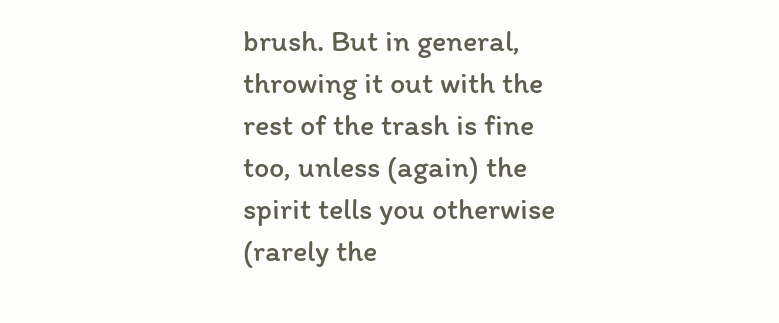brush. But in general, throwing it out with the rest of the trash is fine too, unless (again) the spirit tells you otherwise (rarely the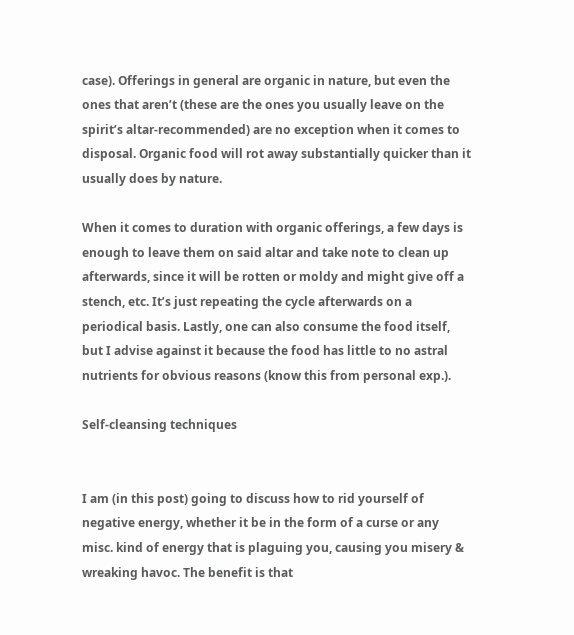case). Offerings in general are organic in nature, but even the ones that aren’t (these are the ones you usually leave on the spirit’s altar-recommended) are no exception when it comes to disposal. Organic food will rot away substantially quicker than it usually does by nature.

When it comes to duration with organic offerings, a few days is enough to leave them on said altar and take note to clean up afterwards, since it will be rotten or moldy and might give off a stench, etc. It’s just repeating the cycle afterwards on a periodical basis. Lastly, one can also consume the food itself, but I advise against it because the food has little to no astral nutrients for obvious reasons (know this from personal exp.).

Self-cleansing techniques


I am (in this post) going to discuss how to rid yourself of negative energy, whether it be in the form of a curse or any misc. kind of energy that is plaguing you, causing you misery & wreaking havoc. The benefit is that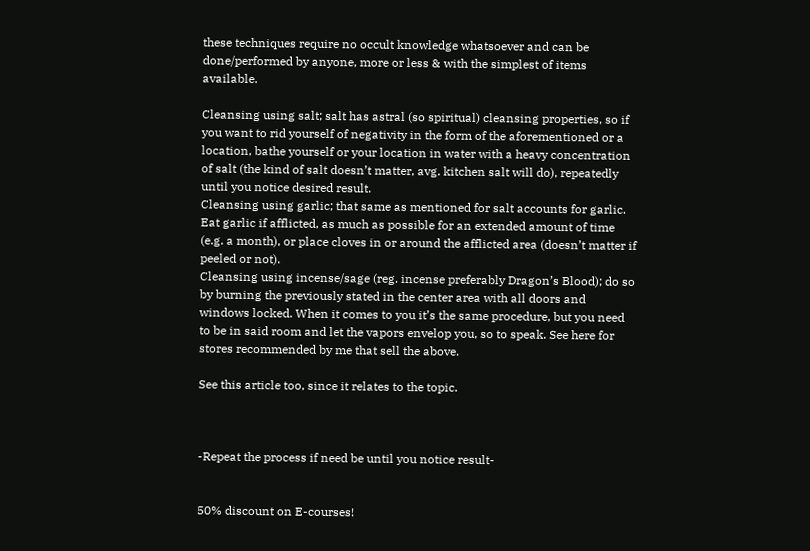these techniques require no occult knowledge whatsoever and can be done/performed by anyone, more or less & with the simplest of items available.

Cleansing using salt; salt has astral (so spiritual) cleansing properties, so if you want to rid yourself of negativity in the form of the aforementioned or a location, bathe yourself or your location in water with a heavy concentration of salt (the kind of salt doesn’t matter, avg. kitchen salt will do), repeatedly until you notice desired result.
Cleansing using garlic; that same as mentioned for salt accounts for garlic. Eat garlic if afflicted, as much as possible for an extended amount of time (e.g. a month), or place cloves in or around the afflicted area (doesn’t matter if peeled or not).
Cleansing using incense/sage (reg. incense preferably Dragon’s Blood); do so by burning the previously stated in the center area with all doors and windows locked. When it comes to you it’s the same procedure, but you need to be in said room and let the vapors envelop you, so to speak. See here for stores recommended by me that sell the above.

See this article too, since it relates to the topic.



-Repeat the process if need be until you notice result-


50% discount on E-courses!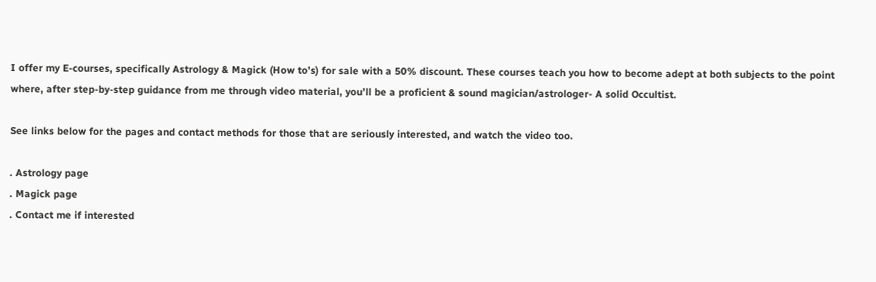I offer my E-courses, specifically Astrology & Magick (How to’s) for sale with a 50% discount. These courses teach you how to become adept at both subjects to the point where, after step-by-step guidance from me through video material, you’ll be a proficient & sound magician/astrologer- A solid Occultist.

See links below for the pages and contact methods for those that are seriously interested, and watch the video too.

. Astrology page
. Magick page
. Contact me if interested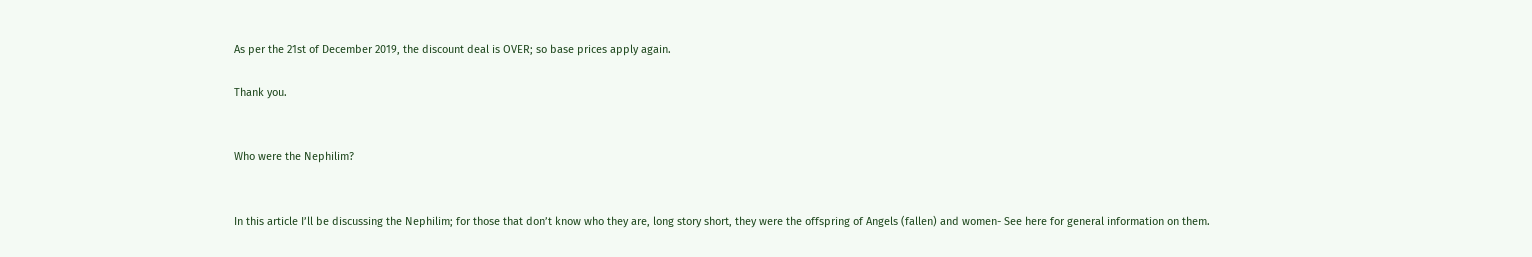As per the 21st of December 2019, the discount deal is OVER; so base prices apply again.

Thank you.


Who were the Nephilim?


In this article I’ll be discussing the Nephilim; for those that don’t know who they are, long story short, they were the offspring of Angels (fallen) and women- See here for general information on them.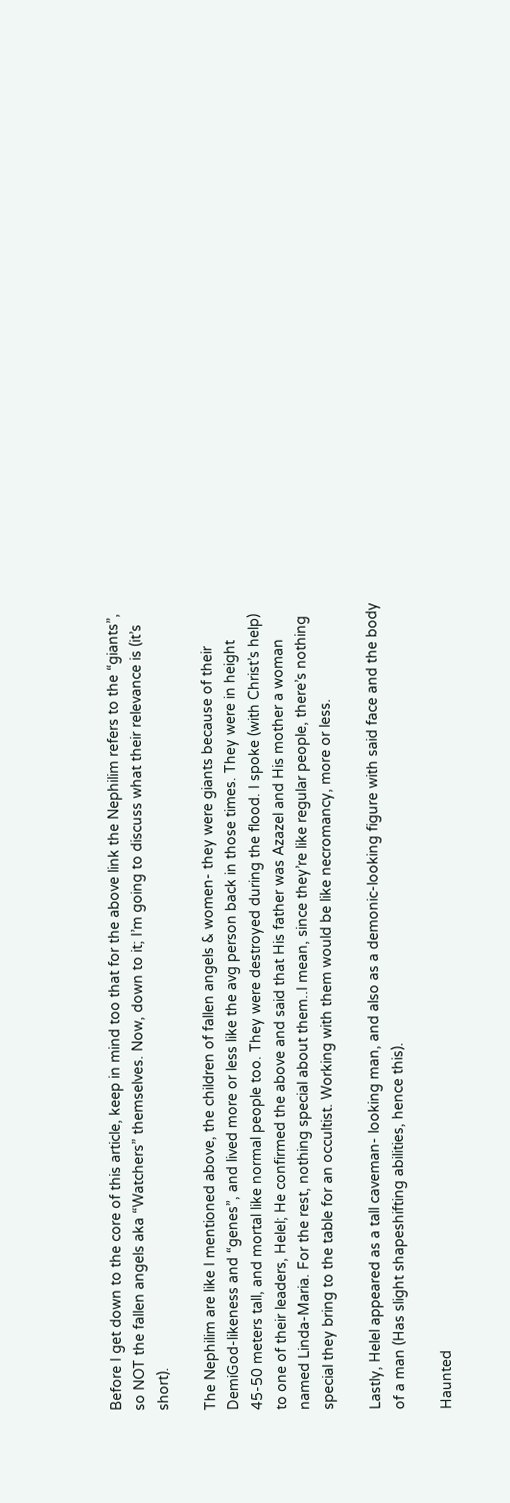Before I get down to the core of this article, keep in mind too that for the above link the Nephilim refers to the “giants”, so NOT the fallen angels aka “Watchers” themselves. Now, down to it; I’m going to discuss what their relevance is (it’s short).

The Nephilim are like I mentioned above, the children of fallen angels & women- they were giants because of their DemiGod-likeness and “genes”, and lived more or less like the avg person back in those times. They were in height 45-50 meters tall, and mortal like normal people too. They were destroyed during the flood. I spoke (with Christ’s help) to one of their leaders, Helel; He confirmed the above and said that His father was Azazel and His mother a woman named Linda-Maria. For the rest, nothing special about them..I mean, since they’re like regular people, there’s nothing special they bring to the table for an occultist. Working with them would be like necromancy, more or less.

Lastly, Helel appeared as a tall caveman- looking man, and also as a demonic-looking figure with said face and the body of a man (Has slight shapeshifting abilities, hence this).

Haunted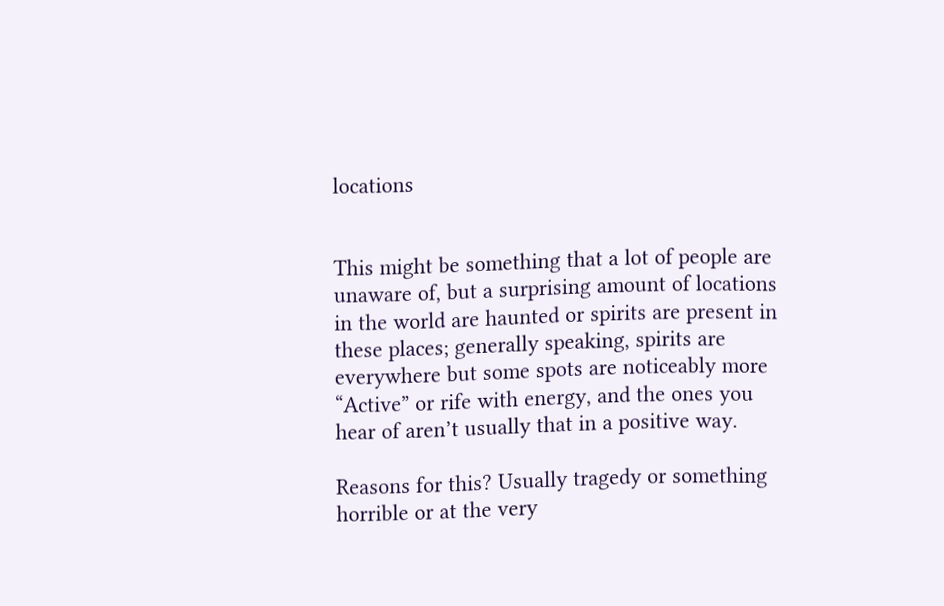locations


This might be something that a lot of people are unaware of, but a surprising amount of locations in the world are haunted or spirits are present in these places; generally speaking, spirits are everywhere but some spots are noticeably more “Active” or rife with energy, and the ones you hear of aren’t usually that in a positive way.

Reasons for this? Usually tragedy or something horrible or at the very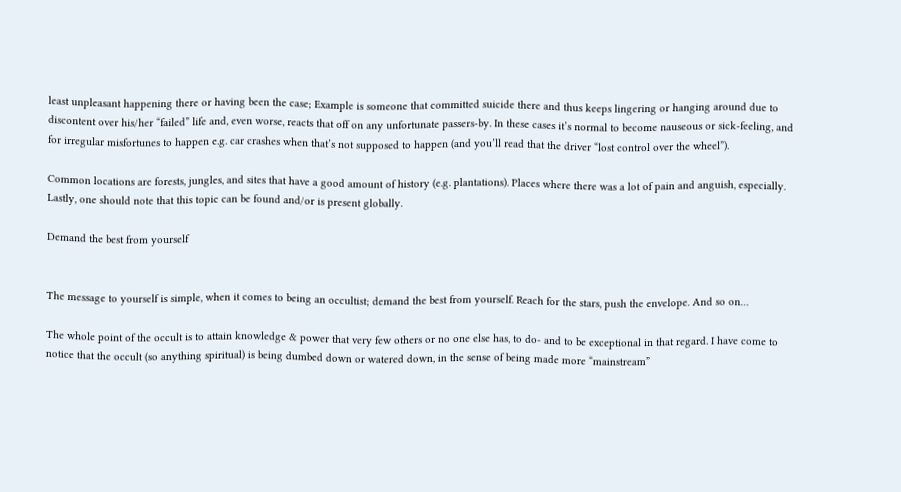least unpleasant happening there or having been the case; Example is someone that committed suicide there and thus keeps lingering or hanging around due to discontent over his/her “failed” life and, even worse, reacts that off on any unfortunate passers-by. In these cases it’s normal to become nauseous or sick-feeling, and for irregular misfortunes to happen e.g. car crashes when that’s not supposed to happen (and you’ll read that the driver “lost control over the wheel”).

Common locations are forests, jungles, and sites that have a good amount of history (e.g. plantations). Places where there was a lot of pain and anguish, especially. Lastly, one should note that this topic can be found and/or is present globally.

Demand the best from yourself


The message to yourself is simple, when it comes to being an occultist; demand the best from yourself. Reach for the stars, push the envelope. And so on…

The whole point of the occult is to attain knowledge & power that very few others or no one else has, to do- and to be exceptional in that regard. I have come to notice that the occult (so anything spiritual) is being dumbed down or watered down, in the sense of being made more “mainstream”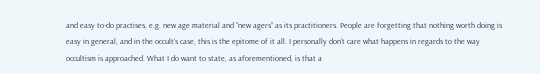and easy to-do practises, e.g. new age material and “new agers” as its practitioners. People are forgetting that nothing worth doing is easy in general, and in the occult’s case, this is the epitome of it all. I personally don’t care what happens in regards to the way occultism is approached. What I do want to state, as aforementioned, is that a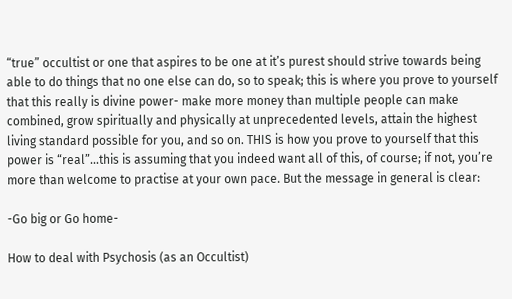“true” occultist or one that aspires to be one at it’s purest should strive towards being able to do things that no one else can do, so to speak; this is where you prove to yourself that this really is divine power- make more money than multiple people can make combined, grow spiritually and physically at unprecedented levels, attain the highest living standard possible for you, and so on. THIS is how you prove to yourself that this power is “real”…this is assuming that you indeed want all of this, of course; if not, you’re more than welcome to practise at your own pace. But the message in general is clear:

-Go big or Go home-

How to deal with Psychosis (as an Occultist)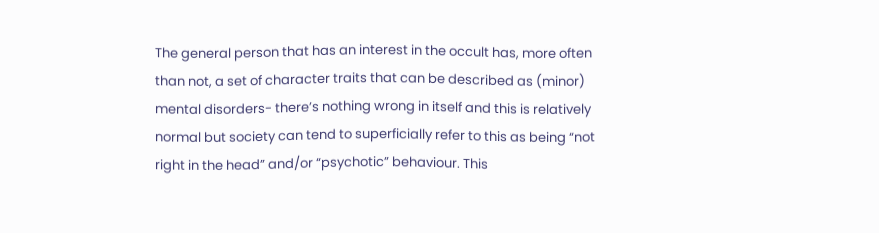The general person that has an interest in the occult has, more often than not, a set of character traits that can be described as (minor) mental disorders- there’s nothing wrong in itself and this is relatively normal but society can tend to superficially refer to this as being “not right in the head” and/or “psychotic” behaviour. This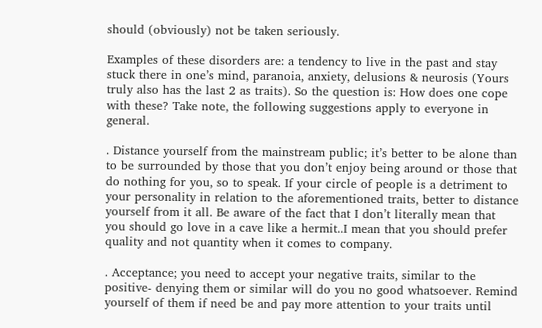should (obviously) not be taken seriously.

Examples of these disorders are: a tendency to live in the past and stay stuck there in one’s mind, paranoia, anxiety, delusions & neurosis (Yours truly also has the last 2 as traits). So the question is: How does one cope with these? Take note, the following suggestions apply to everyone in general.

. Distance yourself from the mainstream public; it’s better to be alone than to be surrounded by those that you don’t enjoy being around or those that do nothing for you, so to speak. If your circle of people is a detriment to your personality in relation to the aforementioned traits, better to distance yourself from it all. Be aware of the fact that I don’t literally mean that you should go love in a cave like a hermit..I mean that you should prefer quality and not quantity when it comes to company.

. Acceptance; you need to accept your negative traits, similar to the positive- denying them or similar will do you no good whatsoever. Remind yourself of them if need be and pay more attention to your traits until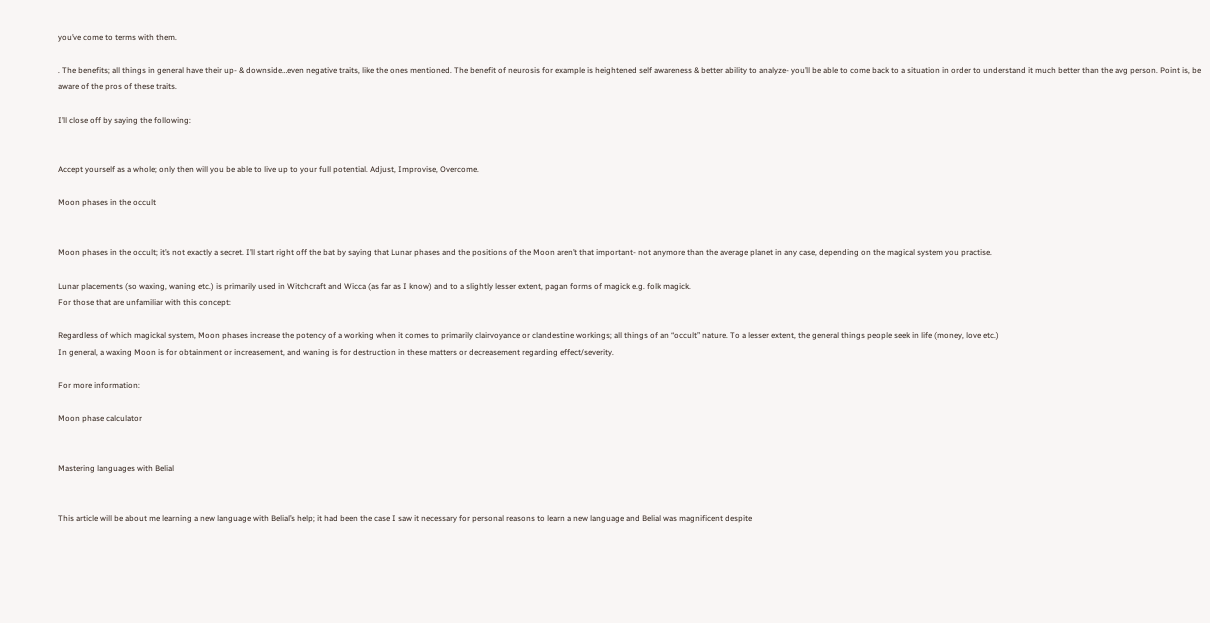you’ve come to terms with them.

. The benefits; all things in general have their up- & downside…even negative traits, like the ones mentioned. The benefit of neurosis for example is heightened self awareness & better ability to analyze- you’ll be able to come back to a situation in order to understand it much better than the avg person. Point is, be aware of the pros of these traits.

I’ll close off by saying the following:


Accept yourself as a whole; only then will you be able to live up to your full potential. Adjust, Improvise, Overcome.

Moon phases in the occult


Moon phases in the occult; it’s not exactly a secret. I’ll start right off the bat by saying that Lunar phases and the positions of the Moon aren’t that important- not anymore than the average planet in any case, depending on the magical system you practise.

Lunar placements (so waxing, waning etc.) is primarily used in Witchcraft and Wicca (as far as I know) and to a slightly lesser extent, pagan forms of magick e.g. folk magick.
For those that are unfamiliar with this concept:

Regardless of which magickal system, Moon phases increase the potency of a working when it comes to primarily clairvoyance or clandestine workings; all things of an “occult” nature. To a lesser extent, the general things people seek in life (money, love etc.)
In general, a waxing Moon is for obtainment or increasement, and waning is for destruction in these matters or decreasement regarding effect/severity.

For more information:

Moon phase calculator


Mastering languages with Belial


This article will be about me learning a new language with Belial’s help; it had been the case I saw it necessary for personal reasons to learn a new language and Belial was magnificent despite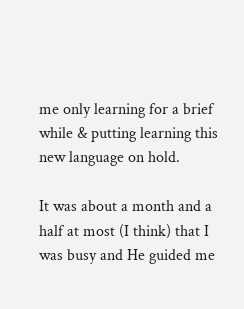me only learning for a brief while & putting learning this new language on hold.

It was about a month and a half at most (I think) that I was busy and He guided me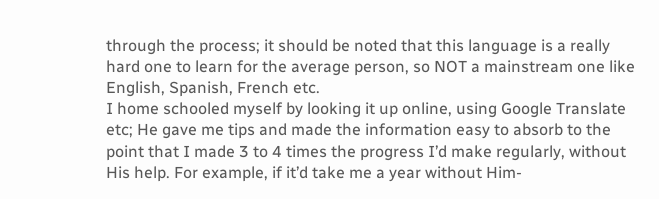through the process; it should be noted that this language is a really hard one to learn for the average person, so NOT a mainstream one like English, Spanish, French etc.
I home schooled myself by looking it up online, using Google Translate etc; He gave me tips and made the information easy to absorb to the point that I made 3 to 4 times the progress I’d make regularly, without His help. For example, if it’d take me a year without Him-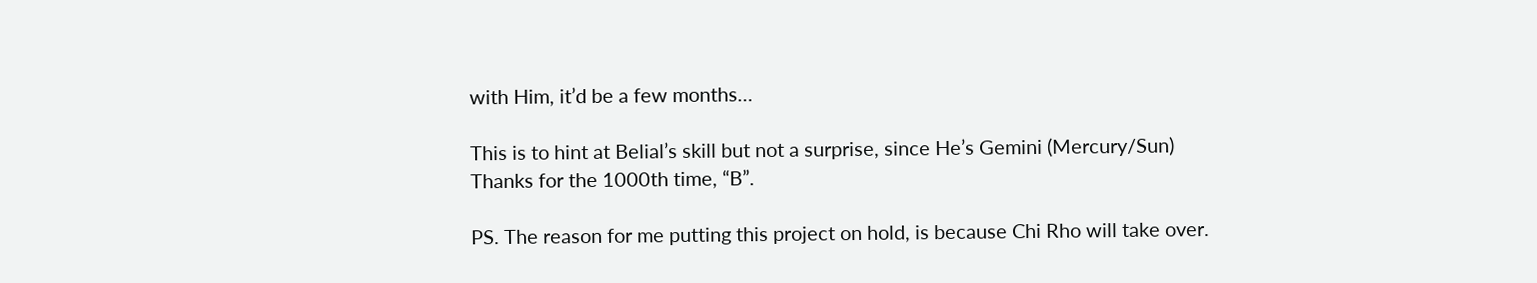with Him, it’d be a few months…

This is to hint at Belial’s skill but not a surprise, since He’s Gemini (Mercury/Sun)
Thanks for the 1000th time, “B”.

PS. The reason for me putting this project on hold, is because Chi Rho will take over.